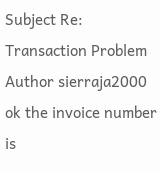Subject Re: Transaction Problem
Author sierraja2000
ok the invoice number is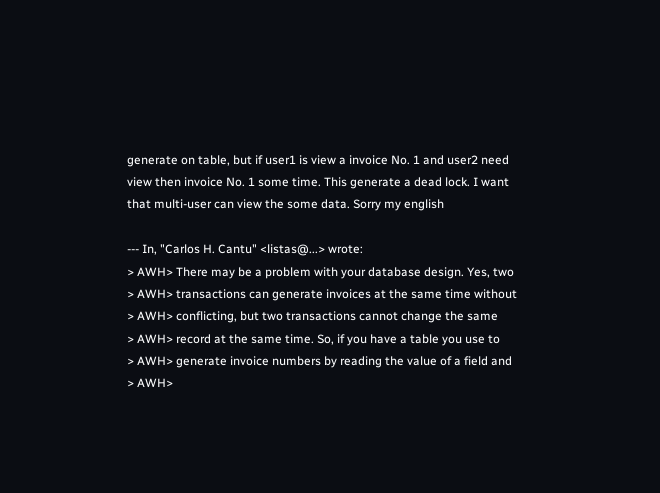generate on table, but if user1 is view a invoice No. 1 and user2 need view then invoice No. 1 some time. This generate a dead lock. I want that multi-user can view the some data. Sorry my english

--- In, "Carlos H. Cantu" <listas@...> wrote:
> AWH> There may be a problem with your database design. Yes, two
> AWH> transactions can generate invoices at the same time without
> AWH> conflicting, but two transactions cannot change the same
> AWH> record at the same time. So, if you have a table you use to
> AWH> generate invoice numbers by reading the value of a field and
> AWH>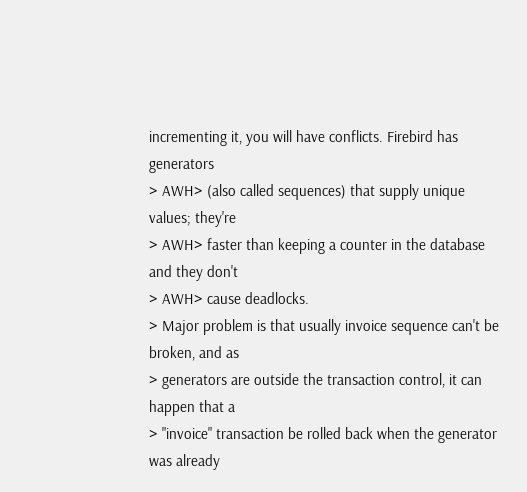incrementing it, you will have conflicts. Firebird has generators
> AWH> (also called sequences) that supply unique values; they're
> AWH> faster than keeping a counter in the database and they don't
> AWH> cause deadlocks.
> Major problem is that usually invoice sequence can't be broken, and as
> generators are outside the transaction control, it can happen that a
> "invoice" transaction be rolled back when the generator was already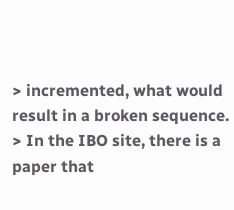> incremented, what would result in a broken sequence.
> In the IBO site, there is a paper that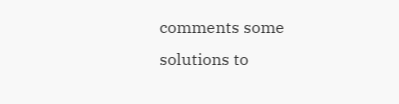comments some solutions to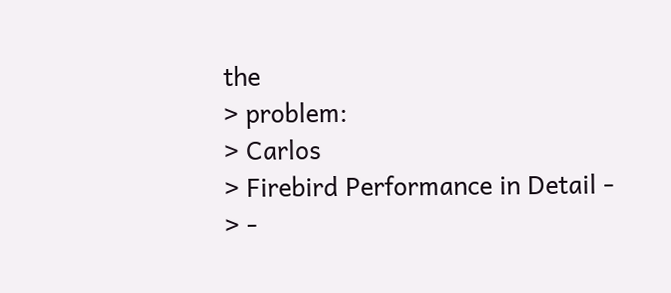the
> problem:
> Carlos
> Firebird Performance in Detail -
> -